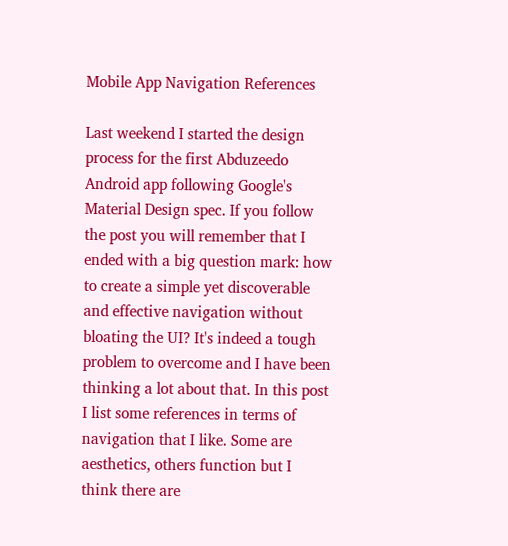Mobile App Navigation References

Last weekend I started the design process for the first Abduzeedo Android app following Google's Material Design spec. If you follow the post you will remember that I ended with a big question mark: how to create a simple yet discoverable and effective navigation without bloating the UI? It's indeed a tough problem to overcome and I have been thinking a lot about that. In this post I list some references in terms of navigation that I like. Some are aesthetics, others function but I think there are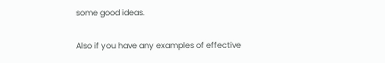some good ideas.

Also if you have any examples of effective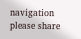navigation please share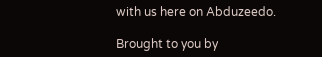with us here on Abduzeedo.

Brought to you by